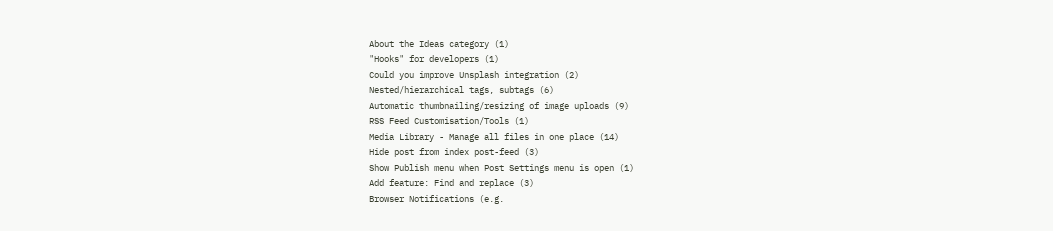About the Ideas category (1)
"Hooks" for developers (1)
Could you improve Unsplash integration (2)
Nested/hierarchical tags, subtags (6)
Automatic thumbnailing/resizing of image uploads (9)
RSS Feed Customisation/Tools (1)
Media Library - Manage all files in one place (14)
Hide post from index post-feed (3)
Show Publish menu when Post Settings menu is open (1)
Add feature: Find and replace (3)
Browser Notifications (e.g.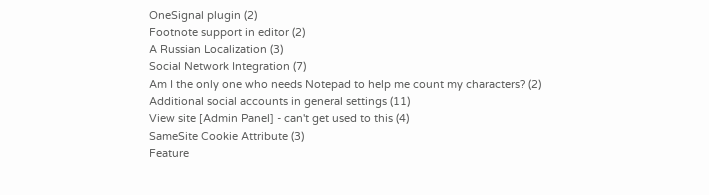OneSignal plugin (2)
Footnote support in editor (2)
A Russian Localization (3)
Social Network Integration (7)
Am I the only one who needs Notepad to help me count my characters? (2)
Additional social accounts in general settings (11)
View site [Admin Panel] - can't get used to this (4)
SameSite Cookie Attribute (3)
Feature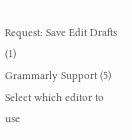Request: Save Edit Drafts (1)
Grammarly Support (5)
Select which editor to use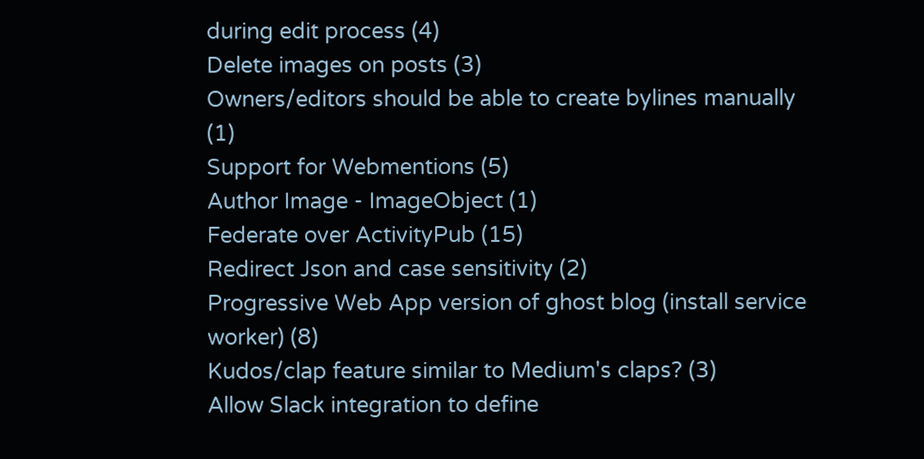during edit process (4)
Delete images on posts (3)
Owners/editors should be able to create bylines manually (1)
Support for Webmentions (5)
Author Image - ImageObject (1)
Federate over ActivityPub (15)
Redirect Json and case sensitivity (2)
Progressive Web App version of ghost blog (install service worker) (8)
Kudos/clap feature similar to Medium's claps? (3)
Allow Slack integration to define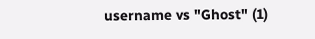username vs "Ghost" (1)